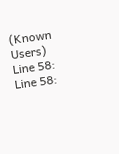(Known Users)
Line 58: Line 58: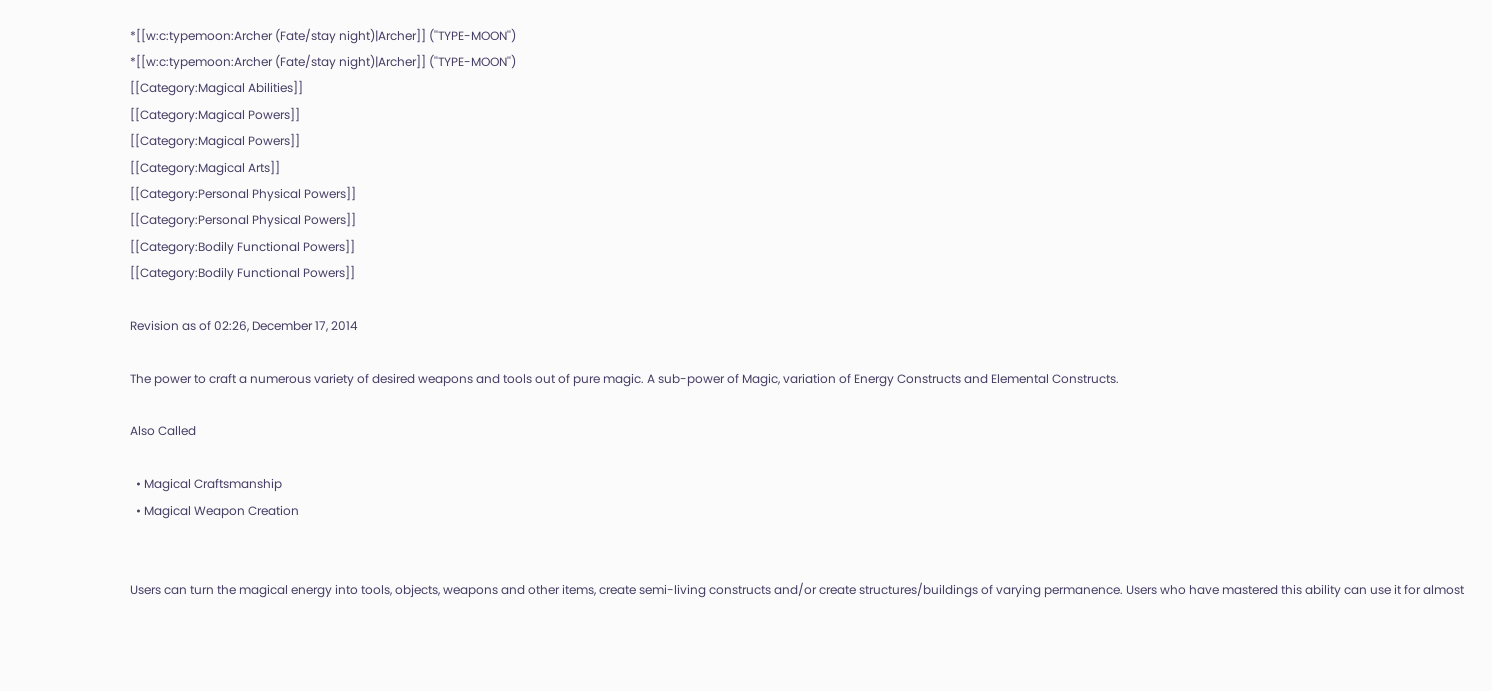*[[w:c:typemoon:Archer (Fate/stay night)|Archer]] (''TYPE-MOON'')
*[[w:c:typemoon:Archer (Fate/stay night)|Archer]] (''TYPE-MOON'')
[[Category:Magical Abilities]]
[[Category:Magical Powers]]
[[Category:Magical Powers]]
[[Category:Magical Arts]]
[[Category:Personal Physical Powers]]
[[Category:Personal Physical Powers]]
[[Category:Bodily Functional Powers]]
[[Category:Bodily Functional Powers]]

Revision as of 02:26, December 17, 2014

The power to craft a numerous variety of desired weapons and tools out of pure magic. A sub-power of Magic, variation of Energy Constructs and Elemental Constructs.

Also Called

  • Magical Craftsmanship
  • Magical Weapon Creation


Users can turn the magical energy into tools, objects, weapons and other items, create semi-living constructs and/or create structures/buildings of varying permanence. Users who have mastered this ability can use it for almost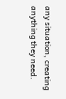any situation, creating anything they need.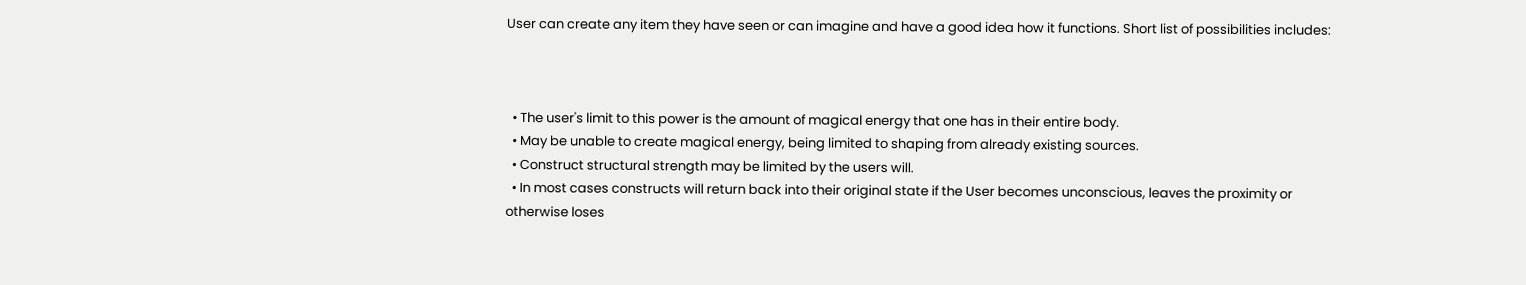User can create any item they have seen or can imagine and have a good idea how it functions. Short list of possibilities includes:



  • The user's limit to this power is the amount of magical energy that one has in their entire body.
  • May be unable to create magical energy, being limited to shaping from already existing sources.
  • Construct structural strength may be limited by the users will.
  • In most cases constructs will return back into their original state if the User becomes unconscious, leaves the proximity or otherwise loses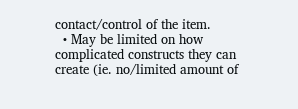contact/control of the item.
  • May be limited on how complicated constructs they can create (ie. no/limited amount of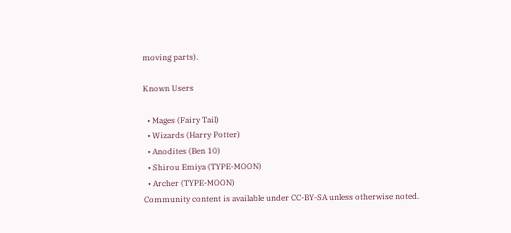moving parts).

Known Users

  • Mages (Fairy Tail)
  • Wizards (Harry Potter)
  • Anodites (Ben 10)
  • Shirou Emiya (TYPE-MOON)
  • Archer (TYPE-MOON)
Community content is available under CC-BY-SA unless otherwise noted.